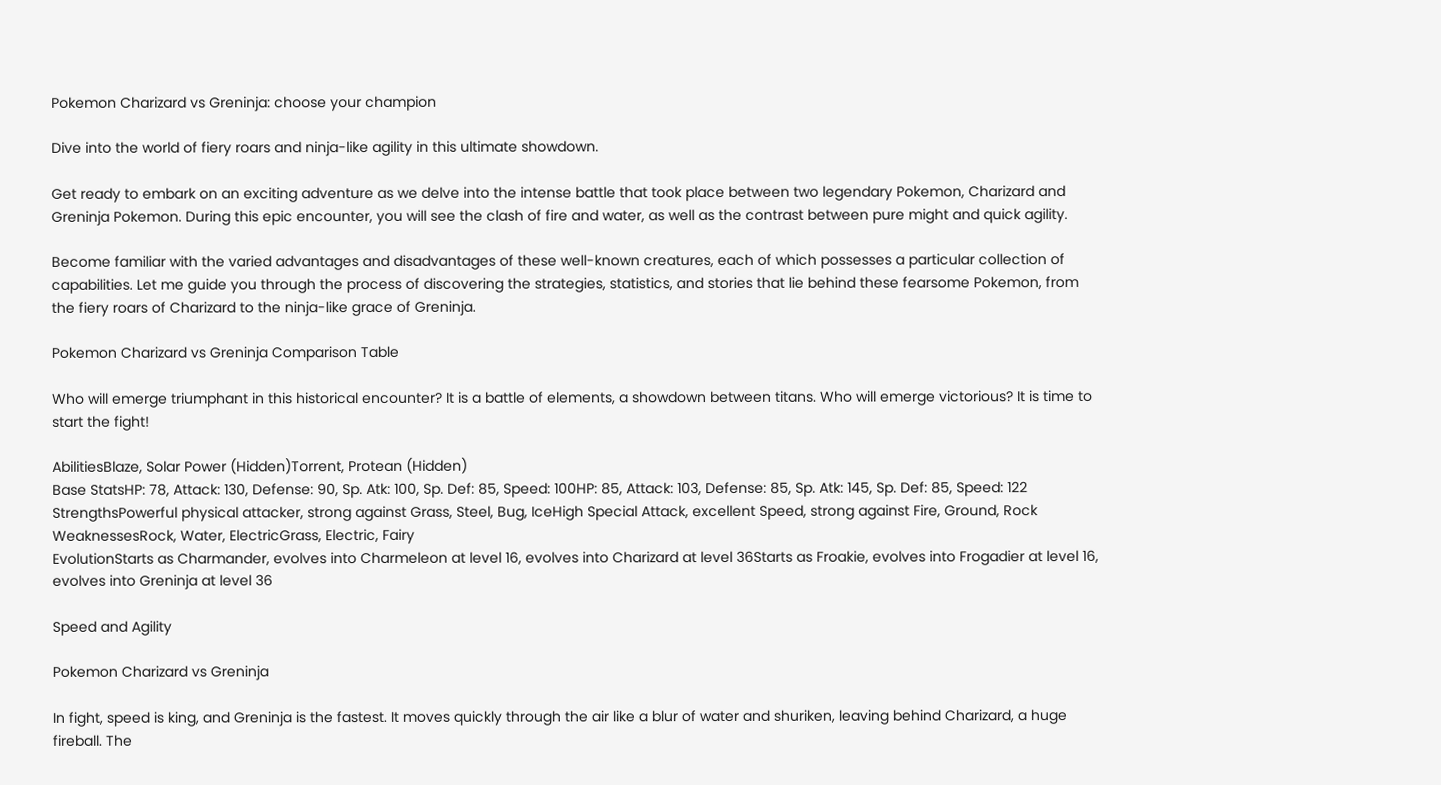Pokemon Charizard vs Greninja: choose your champion

Dive into the world of fiery roars and ninja-like agility in this ultimate showdown.

Get ready to embark on an exciting adventure as we delve into the intense battle that took place between two legendary Pokemon, Charizard and Greninja Pokemon. During this epic encounter, you will see the clash of fire and water, as well as the contrast between pure might and quick agility.

Become familiar with the varied advantages and disadvantages of these well-known creatures, each of which possesses a particular collection of capabilities. Let me guide you through the process of discovering the strategies, statistics, and stories that lie behind these fearsome Pokemon, from the fiery roars of Charizard to the ninja-like grace of Greninja.

Pokemon Charizard vs Greninja Comparison Table

Who will emerge triumphant in this historical encounter? It is a battle of elements, a showdown between titans. Who will emerge victorious? It is time to start the fight!

AbilitiesBlaze, Solar Power (Hidden)Torrent, Protean (Hidden)
Base StatsHP: 78, Attack: 130, Defense: 90, Sp. Atk: 100, Sp. Def: 85, Speed: 100HP: 85, Attack: 103, Defense: 85, Sp. Atk: 145, Sp. Def: 85, Speed: 122
StrengthsPowerful physical attacker, strong against Grass, Steel, Bug, IceHigh Special Attack, excellent Speed, strong against Fire, Ground, Rock
WeaknessesRock, Water, ElectricGrass, Electric, Fairy
EvolutionStarts as Charmander, evolves into Charmeleon at level 16, evolves into Charizard at level 36Starts as Froakie, evolves into Frogadier at level 16, evolves into Greninja at level 36

Speed and Agility

Pokemon Charizard vs Greninja

In fight, speed is king, and Greninja is the fastest. It moves quickly through the air like a blur of water and shuriken, leaving behind Charizard, a huge fireball. The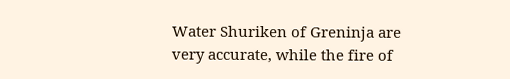Water Shuriken of Greninja are very accurate, while the fire of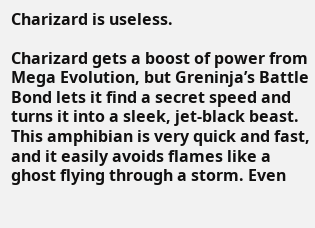Charizard is useless.

Charizard gets a boost of power from Mega Evolution, but Greninja’s Battle Bond lets it find a secret speed and turns it into a sleek, jet-black beast. This amphibian is very quick and fast, and it easily avoids flames like a ghost flying through a storm. Even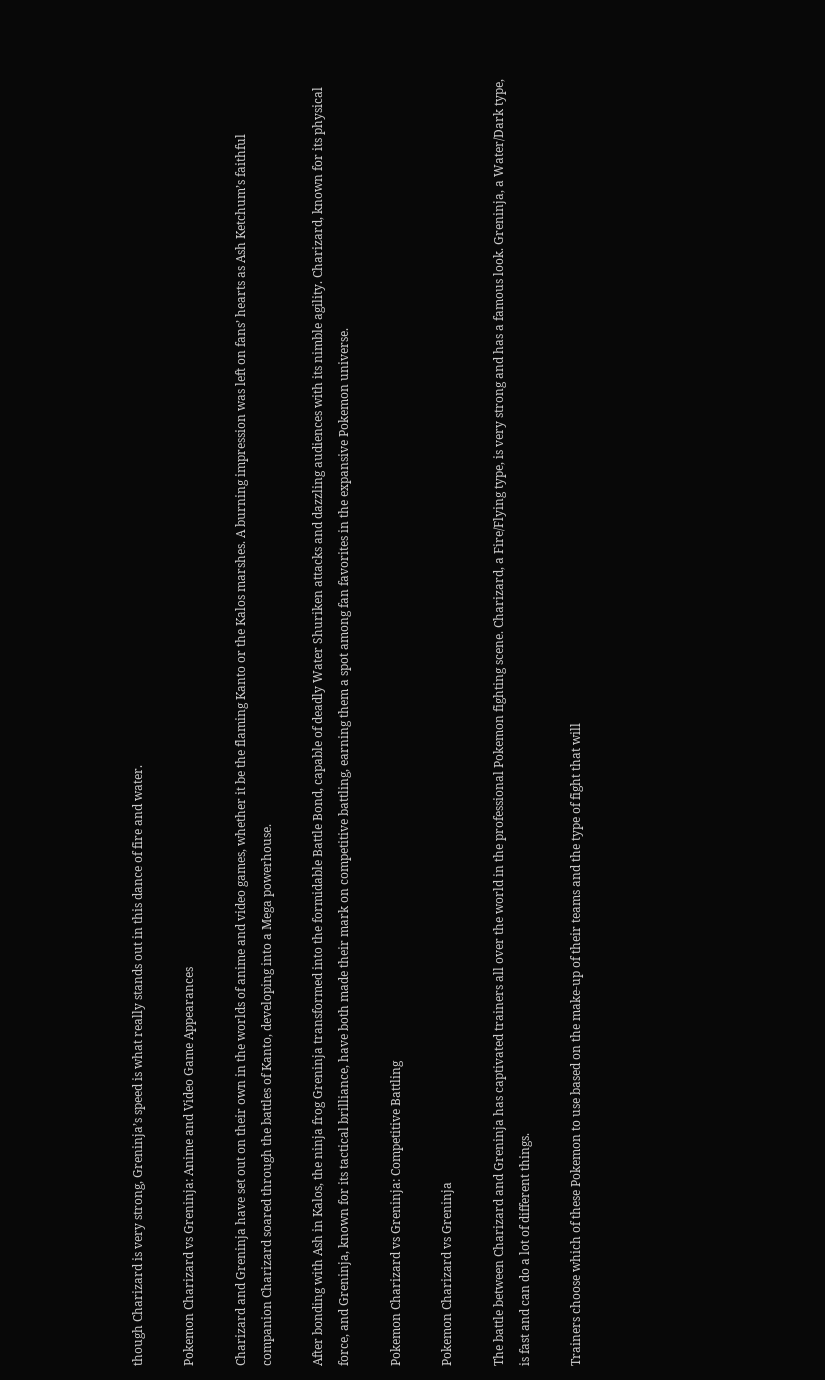though Charizard is very strong, Greninja’s speed is what really stands out in this dance of fire and water.

Pokemon Charizard vs Greninja: Anime and Video Game Appearances

Charizard and Greninja have set out on their own in the worlds of anime and video games, whether it be the flaming Kanto or the Kalos marshes. A burning impression was left on fans’ hearts as Ash Ketchum’s faithful companion Charizard soared through the battles of Kanto, developing into a Mega powerhouse.

After bonding with Ash in Kalos, the ninja frog Greninja transformed into the formidable Battle Bond, capable of deadly Water Shuriken attacks and dazzling audiences with its nimble agility. Charizard, known for its physical force, and Greninja, known for its tactical brilliance, have both made their mark on competitive battling, earning them a spot among fan favorites in the expansive Pokemon universe.

Pokemon Charizard vs Greninja: Competitive Battling

Pokemon Charizard vs Greninja

The battle between Charizard and Greninja has captivated trainers all over the world in the professional Pokemon fighting scene. Charizard, a Fire/Flying type, is very strong and has a famous look. Greninja, a Water/Dark type, is fast and can do a lot of different things.

Trainers choose which of these Pokemon to use based on the make-up of their teams and the type of fight that will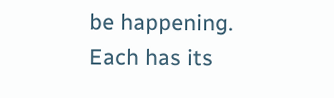be happening. Each has its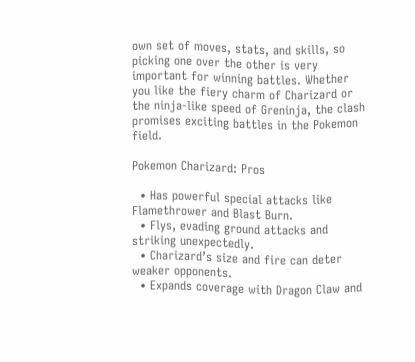own set of moves, stats, and skills, so picking one over the other is very important for winning battles. Whether you like the fiery charm of Charizard or the ninja-like speed of Greninja, the clash promises exciting battles in the Pokemon field.

Pokemon Charizard: Pros

  • Has powerful special attacks like Flamethrower and Blast Burn.
  • Flys, evading ground attacks and striking unexpectedly.
  • Charizard’s size and fire can deter weaker opponents.
  • Expands coverage with Dragon Claw and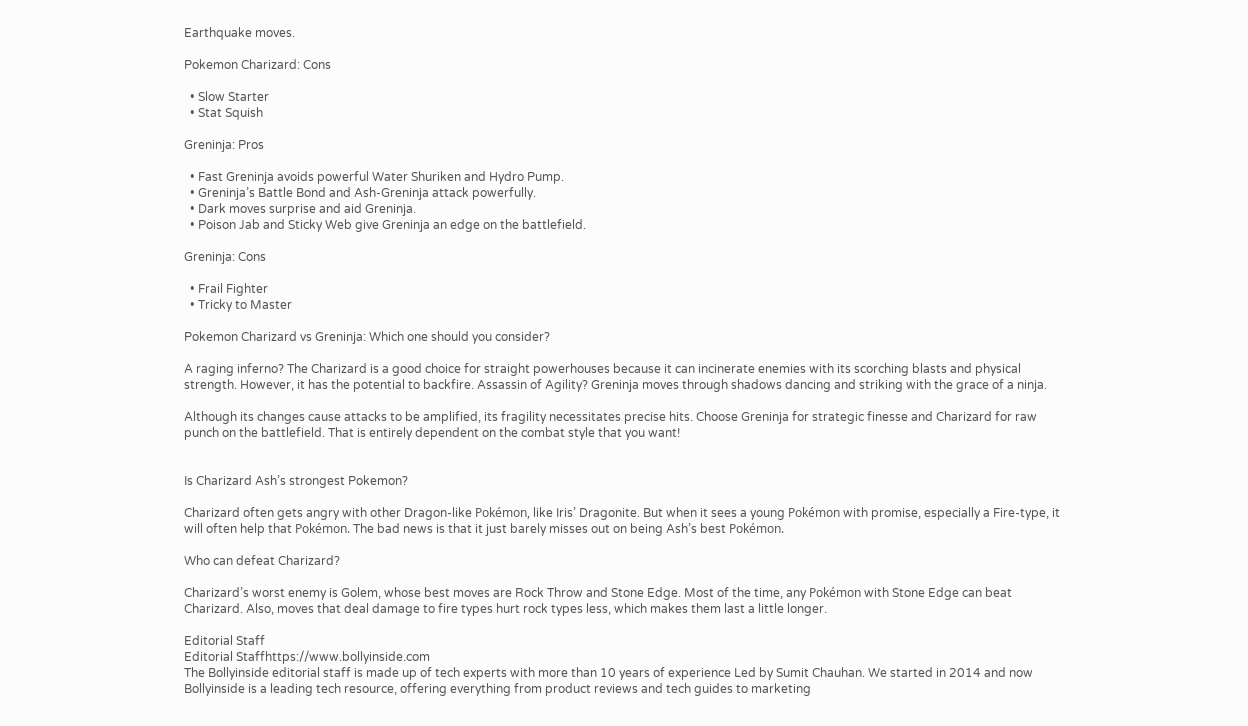Earthquake moves.

Pokemon Charizard: Cons

  • Slow Starter
  • Stat Squish

Greninja: Pros

  • Fast Greninja avoids powerful Water Shuriken and Hydro Pump.
  • Greninja’s Battle Bond and Ash-Greninja attack powerfully.
  • Dark moves surprise and aid Greninja.
  • Poison Jab and Sticky Web give Greninja an edge on the battlefield.

Greninja: Cons

  • Frail Fighter
  • Tricky to Master

Pokemon Charizard vs Greninja: Which one should you consider?

A raging inferno? The Charizard is a good choice for straight powerhouses because it can incinerate enemies with its scorching blasts and physical strength. However, it has the potential to backfire. Assassin of Agility? Greninja moves through shadows dancing and striking with the grace of a ninja.

Although its changes cause attacks to be amplified, its fragility necessitates precise hits. Choose Greninja for strategic finesse and Charizard for raw punch on the battlefield. That is entirely dependent on the combat style that you want!


Is Charizard Ash’s strongest Pokemon?

Charizard often gets angry with other Dragon-like Pokémon, like Iris’ Dragonite. But when it sees a young Pokémon with promise, especially a Fire-type, it will often help that Pokémon. The bad news is that it just barely misses out on being Ash’s best Pokémon.

Who can defeat Charizard?

Charizard’s worst enemy is Golem, whose best moves are Rock Throw and Stone Edge. Most of the time, any Pokémon with Stone Edge can beat Charizard. Also, moves that deal damage to fire types hurt rock types less, which makes them last a little longer.

Editorial Staff
Editorial Staffhttps://www.bollyinside.com
The Bollyinside editorial staff is made up of tech experts with more than 10 years of experience Led by Sumit Chauhan. We started in 2014 and now Bollyinside is a leading tech resource, offering everything from product reviews and tech guides to marketing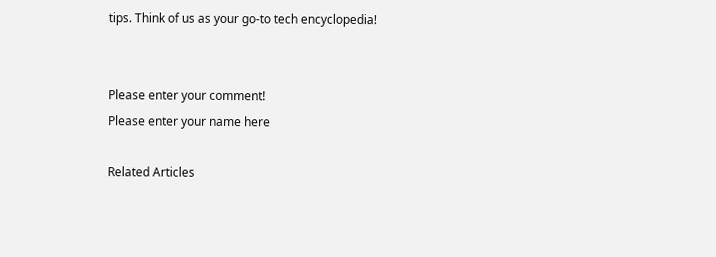tips. Think of us as your go-to tech encyclopedia!


Please enter your comment!
Please enter your name here

Related Articles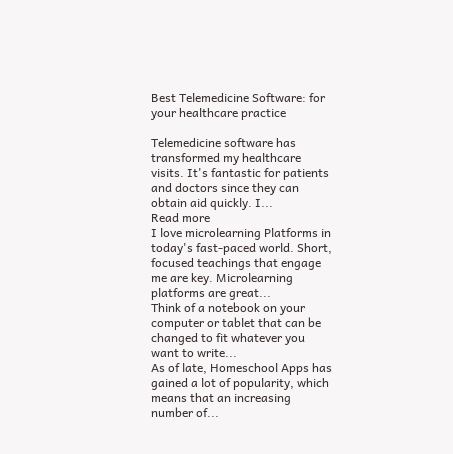Best Telemedicine Software: for your healthcare practice

Telemedicine software has transformed my healthcare visits. It's fantastic for patients and doctors since they can obtain aid quickly. I...
Read more
I love microlearning Platforms in today's fast-paced world. Short, focused teachings that engage me are key. Microlearning platforms are great...
Think of a notebook on your computer or tablet that can be changed to fit whatever you want to write...
As of late, Homeschool Apps has gained a lot of popularity, which means that an increasing number of...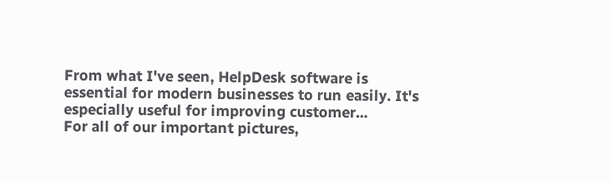From what I've seen, HelpDesk software is essential for modern businesses to run easily. It's especially useful for improving customer...
For all of our important pictures,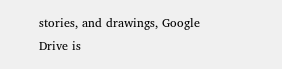stories, and drawings, Google Drive is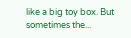like a big toy box. But sometimes the...